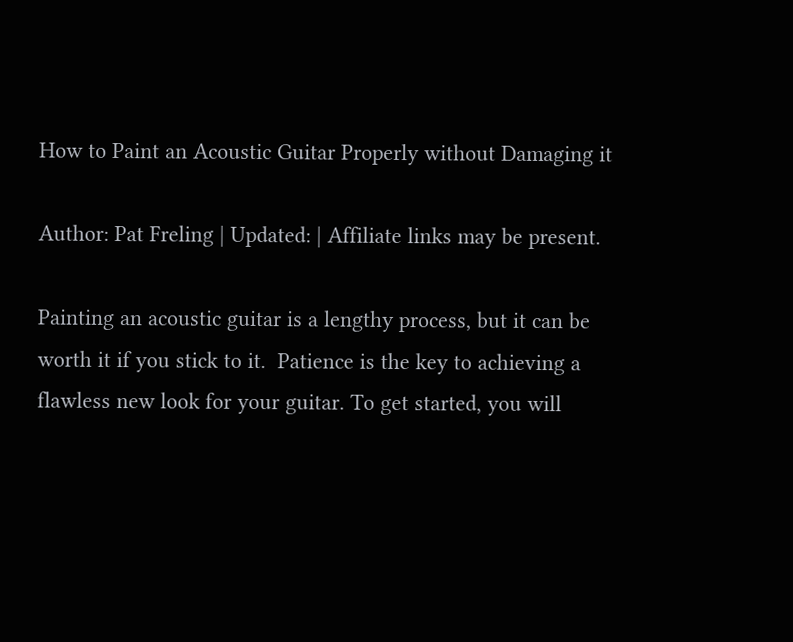How to Paint an Acoustic Guitar Properly without Damaging it

Author: Pat Freling | Updated: | Affiliate links may be present.

Painting an acoustic guitar is a lengthy process, but it can be worth it if you stick to it.  Patience is the key to achieving a flawless new look for your guitar. To get started, you will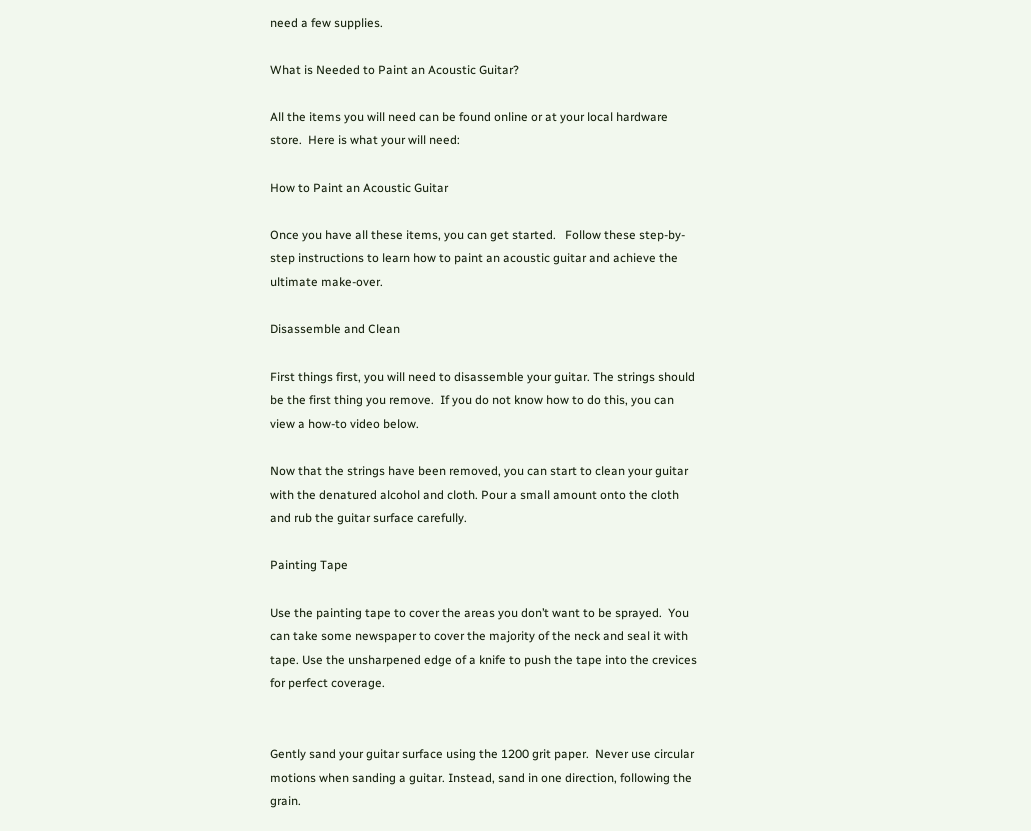need a few supplies.

What is Needed to Paint an Acoustic Guitar?

All the items you will need can be found online or at your local hardware store.  Here is what your will need:

How to Paint an Acoustic Guitar

Once you have all these items, you can get started.   Follow these step-by-step instructions to learn how to paint an acoustic guitar and achieve the ultimate make-over.

Disassemble and Clean

First things first, you will need to disassemble your guitar. The strings should be the first thing you remove.  If you do not know how to do this, you can view a how-to video below.

Now that the strings have been removed, you can start to clean your guitar with the denatured alcohol and cloth. Pour a small amount onto the cloth and rub the guitar surface carefully.

Painting Tape

Use the painting tape to cover the areas you don’t want to be sprayed.  You can take some newspaper to cover the majority of the neck and seal it with tape. Use the unsharpened edge of a knife to push the tape into the crevices for perfect coverage.


Gently sand your guitar surface using the 1200 grit paper.  Never use circular motions when sanding a guitar. Instead, sand in one direction, following the grain.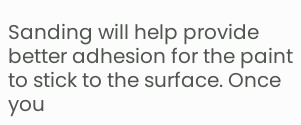Sanding will help provide better adhesion for the paint to stick to the surface. Once you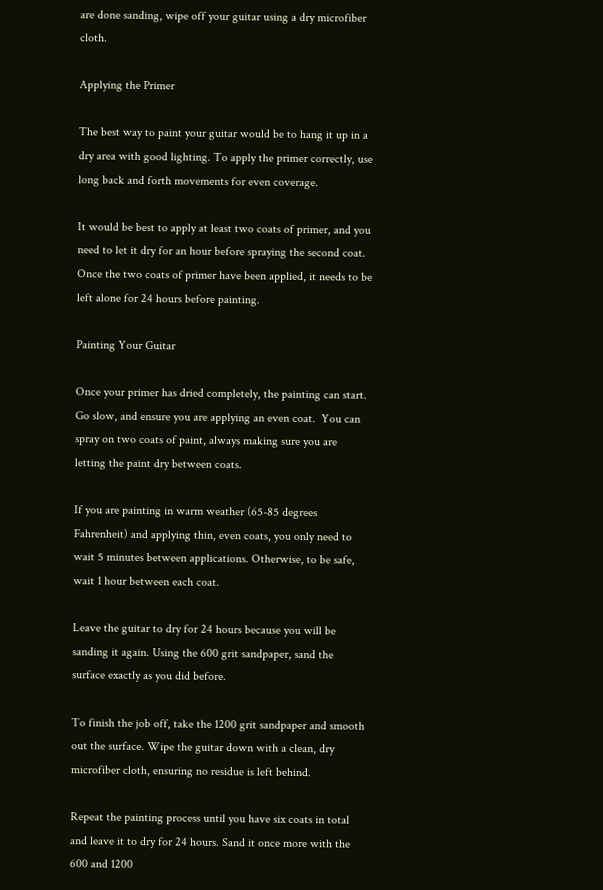are done sanding, wipe off your guitar using a dry microfiber cloth.

Applying the Primer

The best way to paint your guitar would be to hang it up in a dry area with good lighting. To apply the primer correctly, use long back and forth movements for even coverage.

It would be best to apply at least two coats of primer, and you need to let it dry for an hour before spraying the second coat. Once the two coats of primer have been applied, it needs to be left alone for 24 hours before painting.

Painting Your Guitar

Once your primer has dried completely, the painting can start.  Go slow, and ensure you are applying an even coat.  You can spray on two coats of paint, always making sure you are letting the paint dry between coats.

If you are painting in warm weather (65-85 degrees Fahrenheit) and applying thin, even coats, you only need to wait 5 minutes between applications. Otherwise, to be safe, wait 1 hour between each coat.

Leave the guitar to dry for 24 hours because you will be sanding it again. Using the 600 grit sandpaper, sand the surface exactly as you did before.

To finish the job off, take the 1200 grit sandpaper and smooth out the surface. Wipe the guitar down with a clean, dry microfiber cloth, ensuring no residue is left behind.

Repeat the painting process until you have six coats in total and leave it to dry for 24 hours. Sand it once more with the 600 and 1200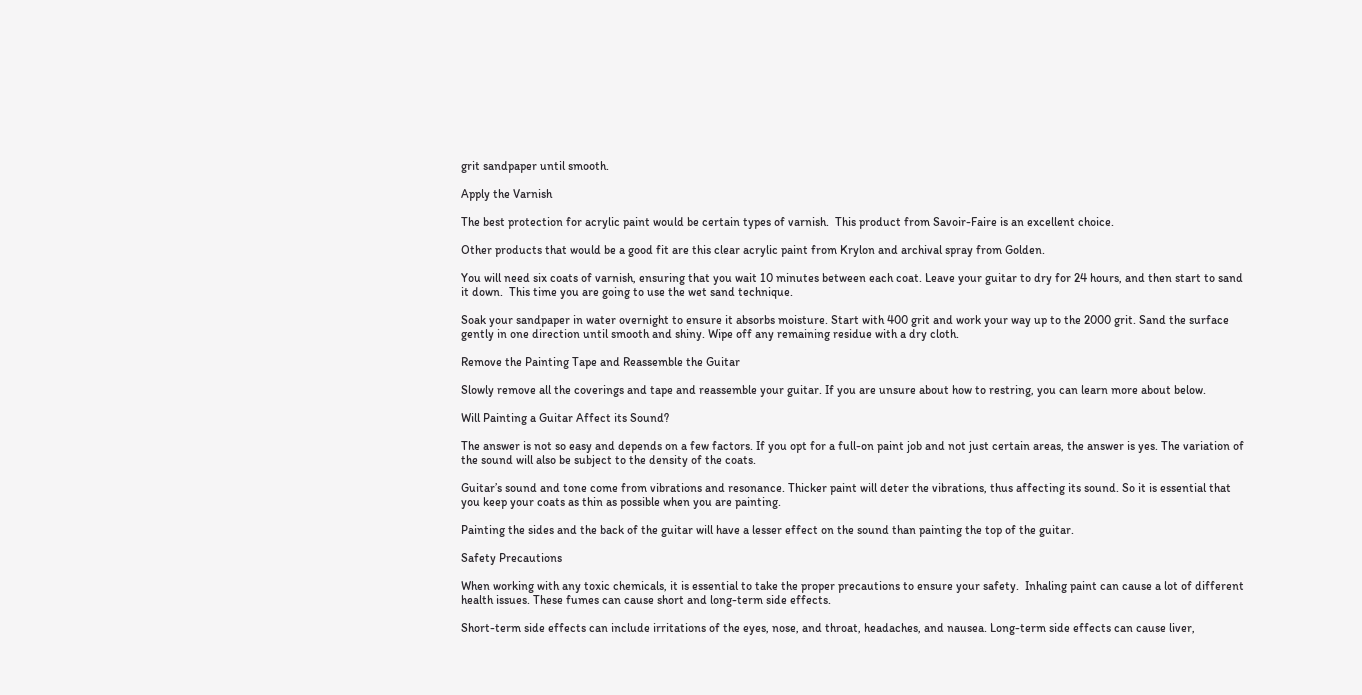grit sandpaper until smooth.

Apply the Varnish

The best protection for acrylic paint would be certain types of varnish.  This product from Savoir-Faire is an excellent choice.

Other products that would be a good fit are this clear acrylic paint from Krylon and archival spray from Golden.

You will need six coats of varnish, ensuring that you wait 10 minutes between each coat. Leave your guitar to dry for 24 hours, and then start to sand it down.  This time you are going to use the wet sand technique.

Soak your sandpaper in water overnight to ensure it absorbs moisture. Start with 400 grit and work your way up to the 2000 grit. Sand the surface gently in one direction until smooth and shiny. Wipe off any remaining residue with a dry cloth.

Remove the Painting Tape and Reassemble the Guitar

Slowly remove all the coverings and tape and reassemble your guitar. If you are unsure about how to restring, you can learn more about below.

Will Painting a Guitar Affect its Sound?

The answer is not so easy and depends on a few factors. If you opt for a full-on paint job and not just certain areas, the answer is yes. The variation of the sound will also be subject to the density of the coats.

Guitar’s sound and tone come from vibrations and resonance. Thicker paint will deter the vibrations, thus affecting its sound. So it is essential that you keep your coats as thin as possible when you are painting.

Painting the sides and the back of the guitar will have a lesser effect on the sound than painting the top of the guitar.

Safety Precautions

When working with any toxic chemicals, it is essential to take the proper precautions to ensure your safety.  Inhaling paint can cause a lot of different health issues. These fumes can cause short and long-term side effects.

Short-term side effects can include irritations of the eyes, nose, and throat, headaches, and nausea. Long-term side effects can cause liver,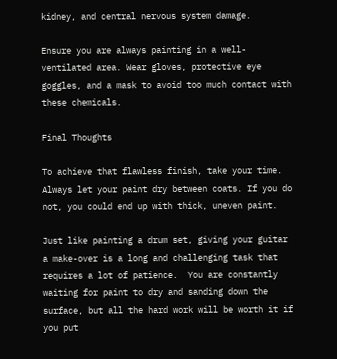kidney, and central nervous system damage.

Ensure you are always painting in a well-ventilated area. Wear gloves, protective eye goggles, and a mask to avoid too much contact with these chemicals.

Final Thoughts

To achieve that flawless finish, take your time. Always let your paint dry between coats. If you do not, you could end up with thick, uneven paint.

Just like painting a drum set, giving your guitar a make-over is a long and challenging task that requires a lot of patience.  You are constantly waiting for paint to dry and sanding down the surface, but all the hard work will be worth it if you put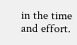in the time and effort.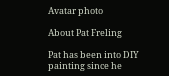Avatar photo

About Pat Freling

Pat has been into DIY painting since he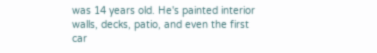was 14 years old. He's painted interior walls, decks, patio, and even the first car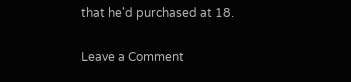that he'd purchased at 18.

Leave a Comment